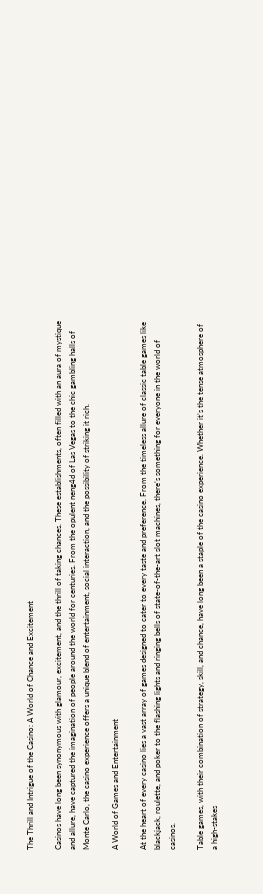The Thrill and Intrigue of the Casino: A World of Chance and Excitement

Casinos have long been synonymous with glamour, excitement, and the thrill of taking chances. These establishments, often filled with an aura of mystique and allure, have captured the imagination of people around the world for centuries. From the opulent neng4d of Las Vegas to the chic gambling halls of Monte Carlo, the casino experience offers a unique blend of entertainment, social interaction, and the possibility of striking it rich.

A World of Games and Entertainment

At the heart of every casino lies a vast array of games designed to cater to every taste and preference. From the timeless allure of classic table games like blackjack, roulette, and poker to the flashing lights and ringing bells of state-of-the-art slot machines, there’s something for everyone in the world of casinos.

Table games, with their combination of strategy, skill, and chance, have long been a staple of the casino experience. Whether it’s the tense atmosphere of a high-stakes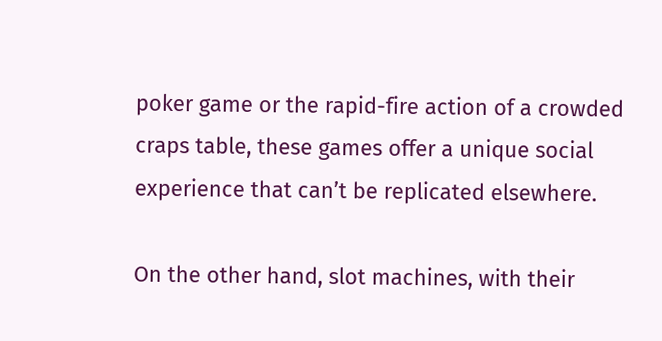poker game or the rapid-fire action of a crowded craps table, these games offer a unique social experience that can’t be replicated elsewhere.

On the other hand, slot machines, with their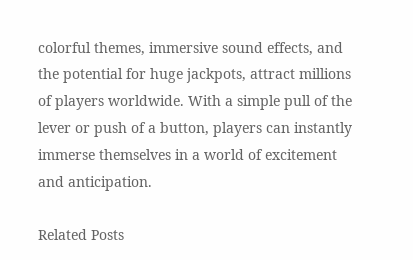colorful themes, immersive sound effects, and the potential for huge jackpots, attract millions of players worldwide. With a simple pull of the lever or push of a button, players can instantly immerse themselves in a world of excitement and anticipation.

Related Posts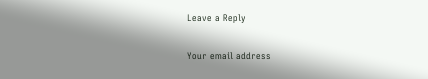Leave a Reply

Your email address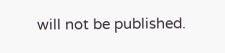will not be published.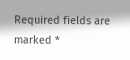Required fields are marked *